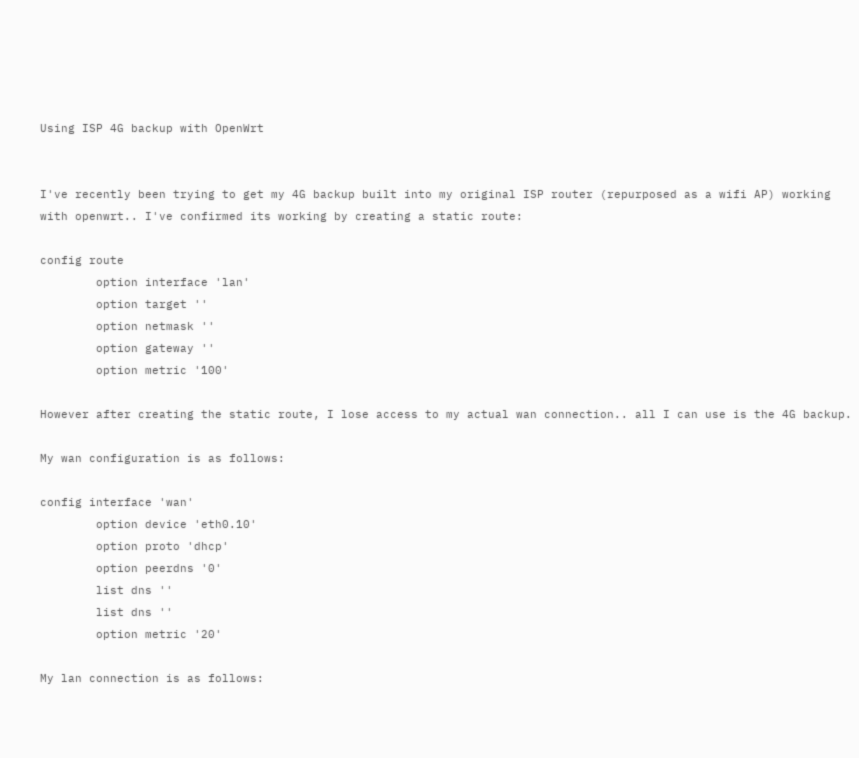Using ISP 4G backup with OpenWrt


I've recently been trying to get my 4G backup built into my original ISP router (repurposed as a wifi AP) working with openwrt.. I've confirmed its working by creating a static route:

config route
        option interface 'lan'
        option target ''
        option netmask ''
        option gateway ''
        option metric '100'

However after creating the static route, I lose access to my actual wan connection.. all I can use is the 4G backup.

My wan configuration is as follows:

config interface 'wan'
        option device 'eth0.10'
        option proto 'dhcp'
        option peerdns '0'
        list dns ''
        list dns ''
        option metric '20'

My lan connection is as follows: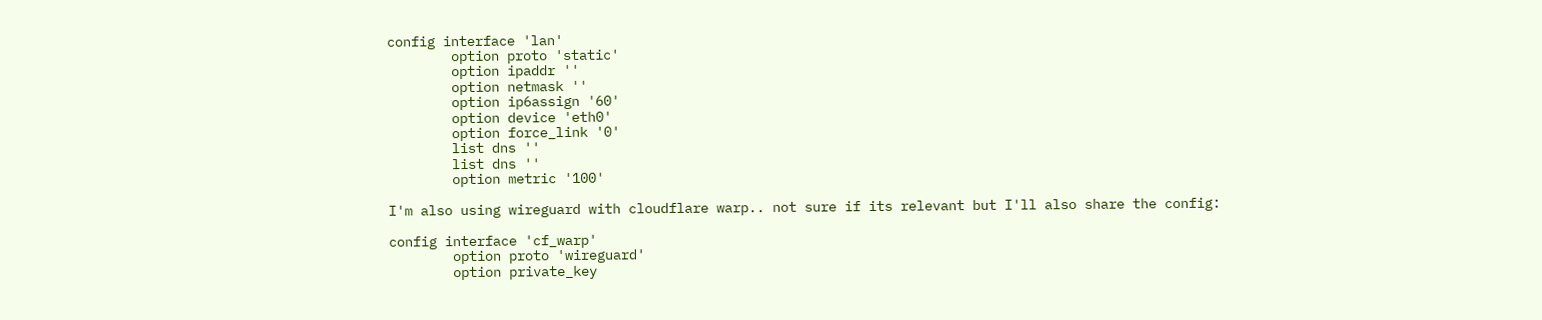config interface 'lan'
        option proto 'static'
        option ipaddr ''
        option netmask ''
        option ip6assign '60'
        option device 'eth0'
        option force_link '0'
        list dns ''
        list dns ''
        option metric '100'

I'm also using wireguard with cloudflare warp.. not sure if its relevant but I'll also share the config:

config interface 'cf_warp'
        option proto 'wireguard'
        option private_key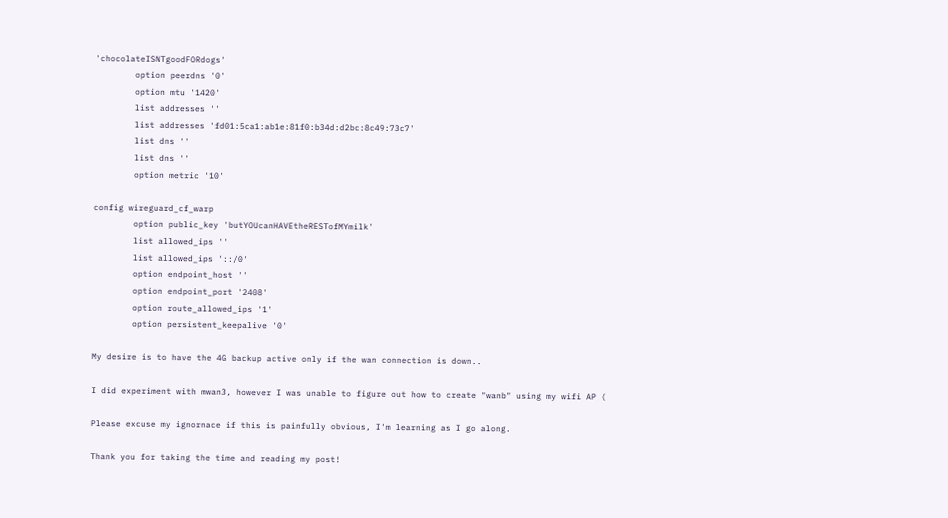'chocolateISNTgoodFORdogs'
        option peerdns '0'
        option mtu '1420'
        list addresses ''
        list addresses 'fd01:5ca1:ab1e:81f0:b34d:d2bc:8c49:73c7'
        list dns ''
        list dns ''
        option metric '10'

config wireguard_cf_warp
        option public_key 'butYOUcanHAVEtheRESTofMYmilk'
        list allowed_ips ''
        list allowed_ips '::/0'
        option endpoint_host ''
        option endpoint_port '2408'
        option route_allowed_ips '1'
        option persistent_keepalive '0'

My desire is to have the 4G backup active only if the wan connection is down..

I did experiment with mwan3, however I was unable to figure out how to create "wanb" using my wifi AP (

Please excuse my ignornace if this is painfully obvious, I'm learning as I go along.

Thank you for taking the time and reading my post!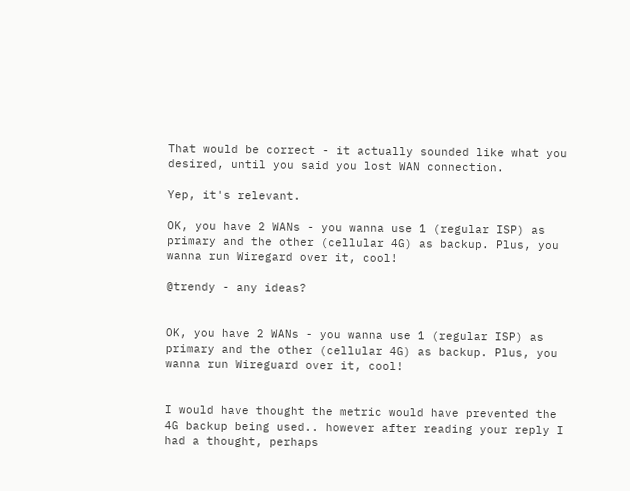That would be correct - it actually sounded like what you desired, until you said you lost WAN connection.

Yep, it's relevant.

OK, you have 2 WANs - you wanna use 1 (regular ISP) as primary and the other (cellular 4G) as backup. Plus, you wanna run Wiregard over it, cool!

@trendy - any ideas?


OK, you have 2 WANs - you wanna use 1 (regular ISP) as primary and the other (cellular 4G) as backup. Plus, you wanna run Wireguard over it, cool!


I would have thought the metric would have prevented the 4G backup being used.. however after reading your reply I had a thought, perhaps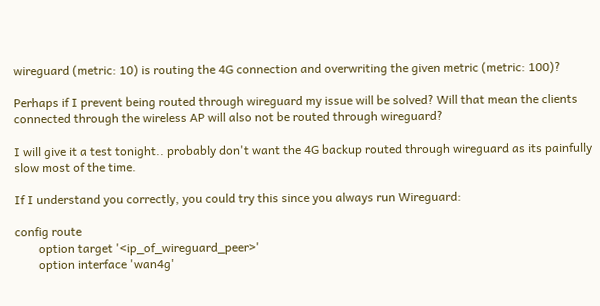wireguard (metric: 10) is routing the 4G connection and overwriting the given metric (metric: 100)?

Perhaps if I prevent being routed through wireguard my issue will be solved? Will that mean the clients connected through the wireless AP will also not be routed through wireguard?

I will give it a test tonight.. probably don't want the 4G backup routed through wireguard as its painfully slow most of the time.

If I understand you correctly, you could try this since you always run Wireguard:

config route
        option target '<ip_of_wireguard_peer>'
        option interface 'wan4g'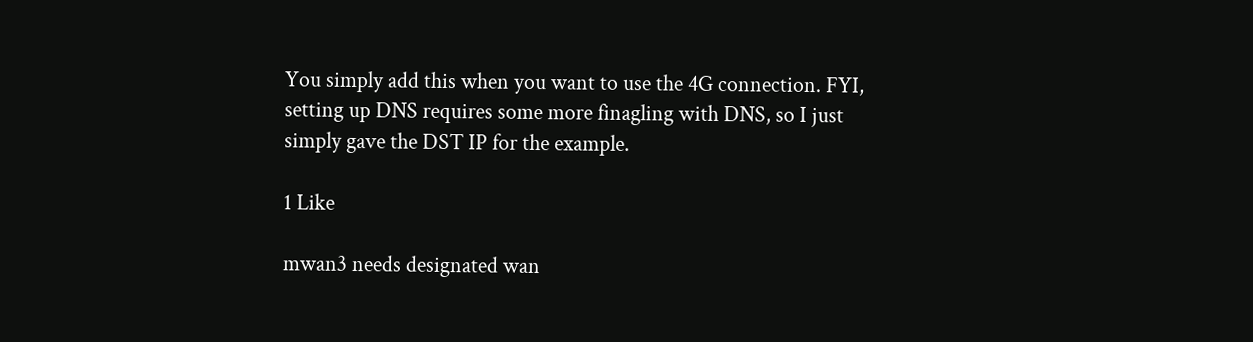You simply add this when you want to use the 4G connection. FYI, setting up DNS requires some more finagling with DNS, so I just simply gave the DST IP for the example.

1 Like

mwan3 needs designated wan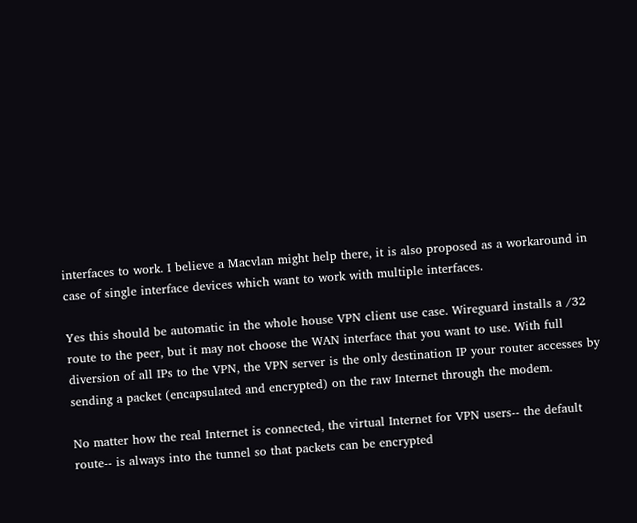interfaces to work. I believe a Macvlan might help there, it is also proposed as a workaround in case of single interface devices which want to work with multiple interfaces.

Yes this should be automatic in the whole house VPN client use case. Wireguard installs a /32 route to the peer, but it may not choose the WAN interface that you want to use. With full diversion of all IPs to the VPN, the VPN server is the only destination IP your router accesses by sending a packet (encapsulated and encrypted) on the raw Internet through the modem.

No matter how the real Internet is connected, the virtual Internet for VPN users-- the default route-- is always into the tunnel so that packets can be encrypted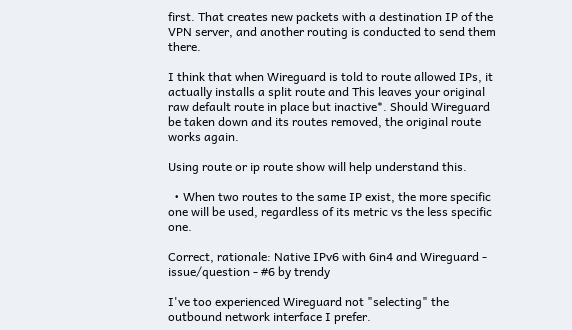first. That creates new packets with a destination IP of the VPN server, and another routing is conducted to send them there.

I think that when Wireguard is told to route allowed IPs, it actually installs a split route and This leaves your original raw default route in place but inactive*. Should Wireguard be taken down and its routes removed, the original route works again.

Using route or ip route show will help understand this.

  • When two routes to the same IP exist, the more specific one will be used, regardless of its metric vs the less specific one.

Correct, rationale: Native IPv6 with 6in4 and Wireguard - issue/question - #6 by trendy

I've too experienced Wireguard not "selecting" the outbound network interface I prefer.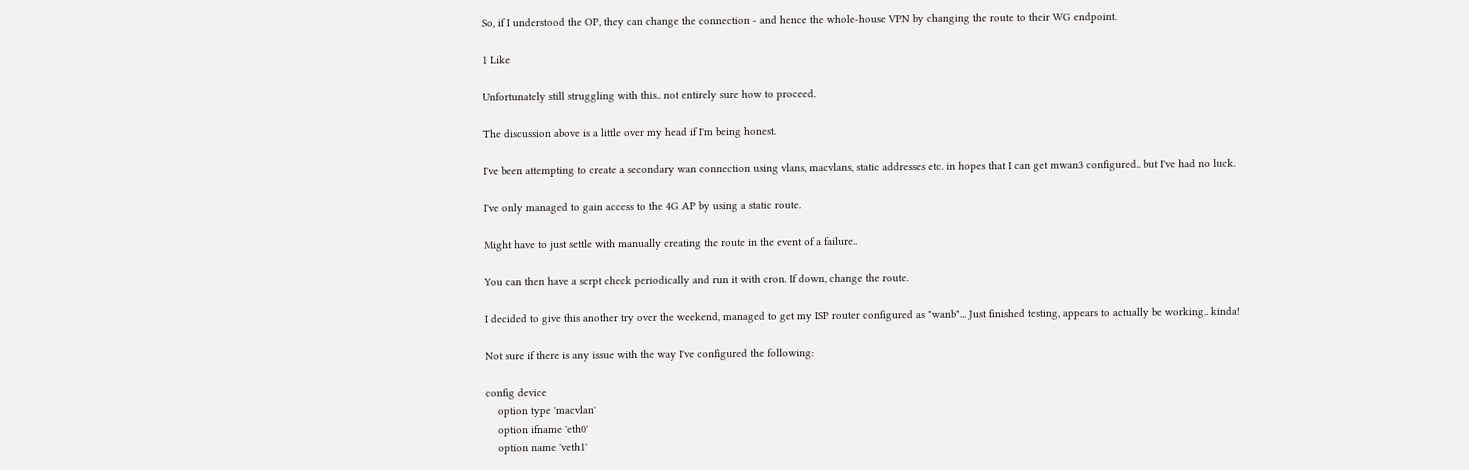So, if I understood the OP, they can change the connection - and hence the whole-house VPN by changing the route to their WG endpoint.

1 Like

Unfortunately still struggling with this.. not entirely sure how to proceed.

The discussion above is a little over my head if I'm being honest.

I've been attempting to create a secondary wan connection using vlans, macvlans, static addresses etc. in hopes that I can get mwan3 configured.. but I've had no luck.

I've only managed to gain access to the 4G AP by using a static route.

Might have to just settle with manually creating the route in the event of a failure..

You can then have a scrpt check periodically and run it with cron. If down, change the route.

I decided to give this another try over the weekend, managed to get my ISP router configured as "wanb"... Just finished testing, appears to actually be working.. kinda!

Not sure if there is any issue with the way I've configured the following:

config device
    option type 'macvlan'
    option ifname 'eth0'
    option name 'veth1'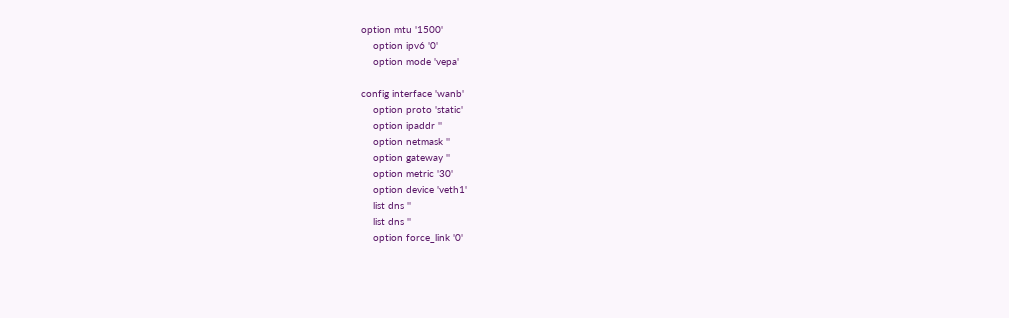option mtu '1500'
    option ipv6 '0'
    option mode 'vepa'

config interface 'wanb'
    option proto 'static'
    option ipaddr ''
    option netmask ''
    option gateway ''
    option metric '30'
    option device 'veth1'
    list dns ''
    list dns ''
    option force_link '0'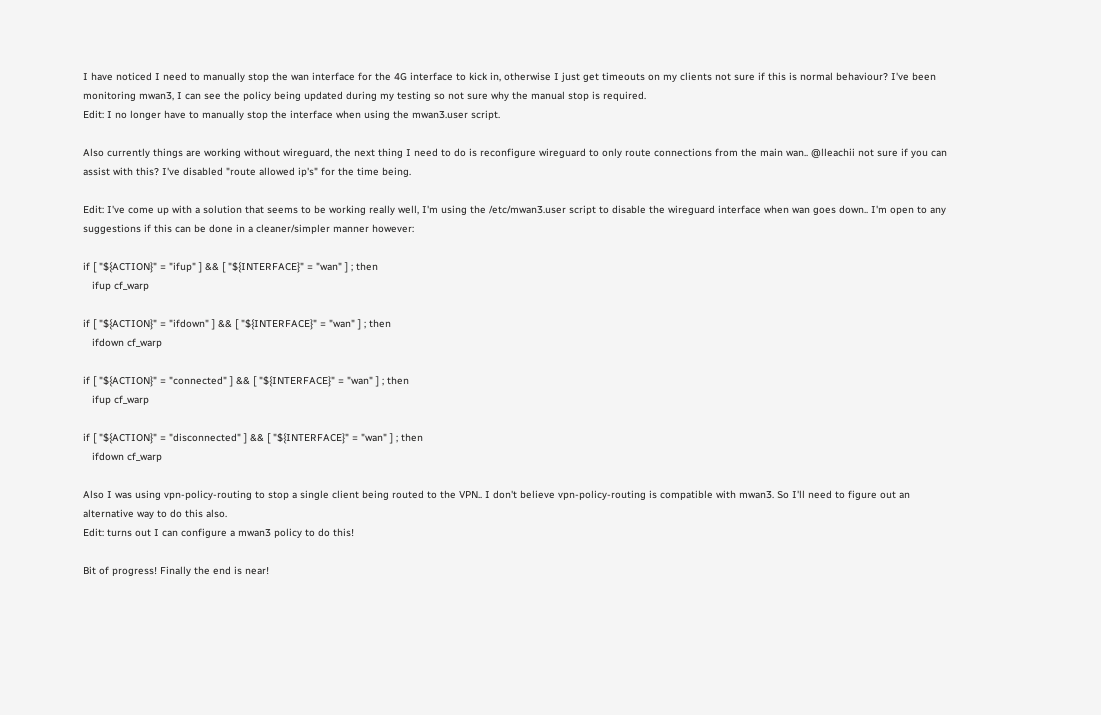I have noticed I need to manually stop the wan interface for the 4G interface to kick in, otherwise I just get timeouts on my clients not sure if this is normal behaviour? I've been monitoring mwan3, I can see the policy being updated during my testing so not sure why the manual stop is required.
Edit: I no longer have to manually stop the interface when using the mwan3.user script.

Also currently things are working without wireguard, the next thing I need to do is reconfigure wireguard to only route connections from the main wan.. @lleachii not sure if you can assist with this? I've disabled "route allowed ip's" for the time being.

Edit: I've come up with a solution that seems to be working really well, I'm using the /etc/mwan3.user script to disable the wireguard interface when wan goes down.. I'm open to any suggestions if this can be done in a cleaner/simpler manner however:

if [ "${ACTION}" = "ifup" ] && [ "${INTERFACE}" = "wan" ] ; then
   ifup cf_warp

if [ "${ACTION}" = "ifdown" ] && [ "${INTERFACE}" = "wan" ] ; then
   ifdown cf_warp

if [ "${ACTION}" = "connected" ] && [ "${INTERFACE}" = "wan" ] ; then
   ifup cf_warp

if [ "${ACTION}" = "disconnected" ] && [ "${INTERFACE}" = "wan" ] ; then
   ifdown cf_warp

Also I was using vpn-policy-routing to stop a single client being routed to the VPN.. I don't believe vpn-policy-routing is compatible with mwan3. So I'll need to figure out an alternative way to do this also.
Edit: turns out I can configure a mwan3 policy to do this!

Bit of progress! Finally the end is near!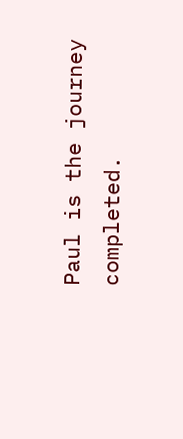Paul is the journey completed.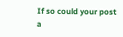If so could your post a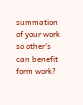summation of your work so other's can benefit form work?